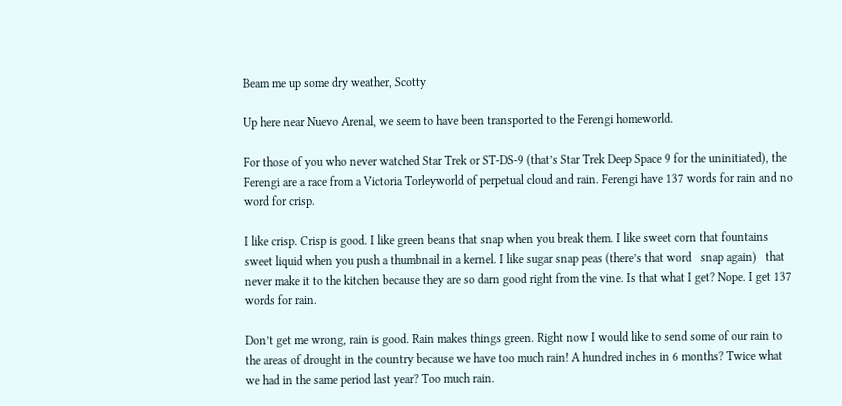Beam me up some dry weather, Scotty

Up here near Nuevo Arenal, we seem to have been transported to the Ferengi homeworld.

For those of you who never watched Star Trek or ST-DS-9 (that’s Star Trek Deep Space 9 for the uninitiated), the Ferengi are a race from a Victoria Torleyworld of perpetual cloud and rain. Ferengi have 137 words for rain and no word for crisp.

I like crisp. Crisp is good. I like green beans that snap when you break them. I like sweet corn that fountains sweet liquid when you push a thumbnail in a kernel. I like sugar snap peas (there’s that word   snap again)   that never make it to the kitchen because they are so darn good right from the vine. Is that what I get? Nope. I get 137 words for rain.

Don’t get me wrong, rain is good. Rain makes things green. Right now I would like to send some of our rain to the areas of drought in the country because we have too much rain! A hundred inches in 6 months? Twice what we had in the same period last year? Too much rain.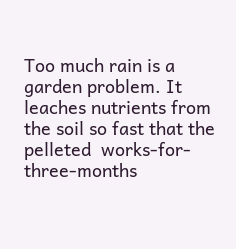Too much rain is a garden problem. It leaches nutrients from the soil so fast that the pelleted  works-for-three-months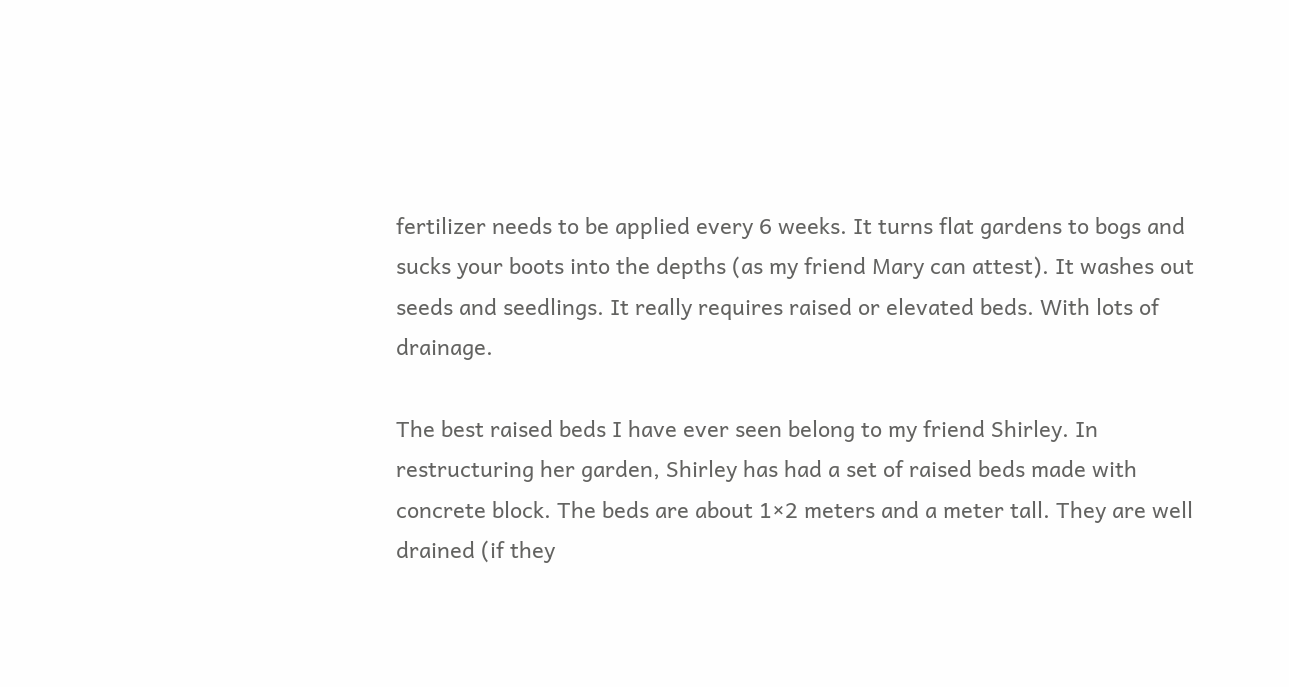fertilizer needs to be applied every 6 weeks. It turns flat gardens to bogs and sucks your boots into the depths (as my friend Mary can attest). It washes out seeds and seedlings. It really requires raised or elevated beds. With lots of drainage.

The best raised beds I have ever seen belong to my friend Shirley. In restructuring her garden, Shirley has had a set of raised beds made with concrete block. The beds are about 1×2 meters and a meter tall. They are well drained (if they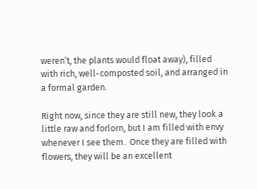weren’t, the plants would float away), filled with rich, well-composted soil, and arranged in a formal garden.

Right now, since they are still new, they look a little raw and forlorn, but I am filled with envy whenever I see them.  Once they are filled with flowers, they will be an excellent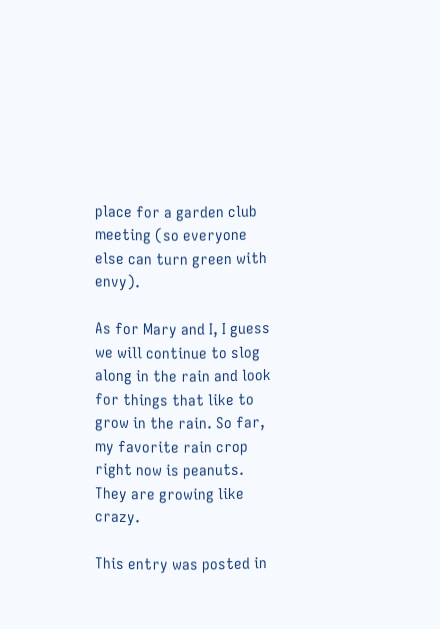place for a garden club meeting (so everyone else can turn green with envy).

As for Mary and I, I guess we will continue to slog along in the rain and look for things that like to grow in the rain. So far, my favorite rain crop right now is peanuts. They are growing like crazy.

This entry was posted in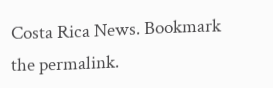Costa Rica News. Bookmark the permalink.